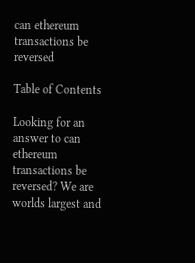can ethereum transactions be reversed

Table of Contents

Looking for an answer to can ethereum transactions be reversed? We are worlds largest and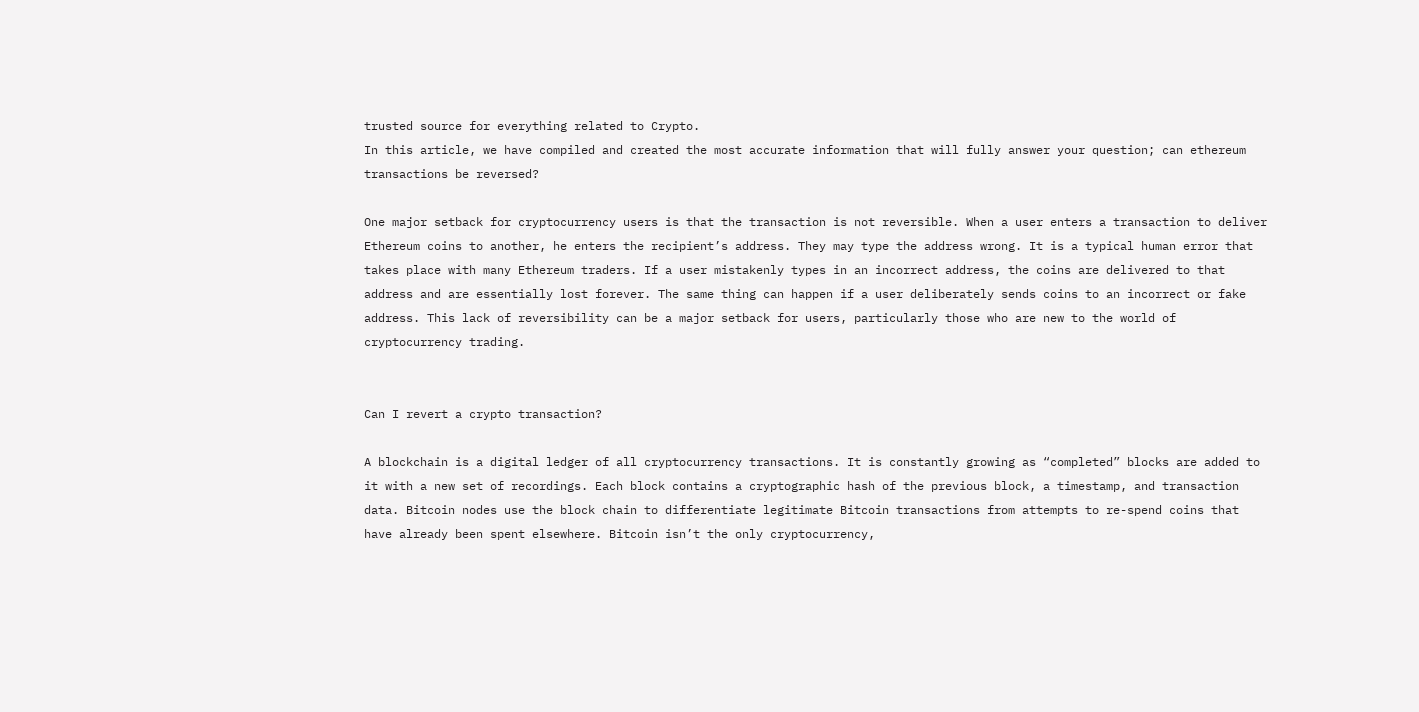trusted source for everything related to Crypto.
In this article, we have compiled and created the most accurate information that will fully answer your question; can ethereum transactions be reversed?

One major setback for cryptocurrency users is that the transaction is not reversible. When a user enters a transaction to deliver Ethereum coins to another, he enters the recipient’s address. They may type the address wrong. It is a typical human error that takes place with many Ethereum traders. If a user mistakenly types in an incorrect address, the coins are delivered to that address and are essentially lost forever. The same thing can happen if a user deliberately sends coins to an incorrect or fake address. This lack of reversibility can be a major setback for users, particularly those who are new to the world of cryptocurrency trading.


Can I revert a crypto transaction?

A blockchain is a digital ledger of all cryptocurrency transactions. It is constantly growing as “completed” blocks are added to it with a new set of recordings. Each block contains a cryptographic hash of the previous block, a timestamp, and transaction data. Bitcoin nodes use the block chain to differentiate legitimate Bitcoin transactions from attempts to re-spend coins that have already been spent elsewhere. Bitcoin isn’t the only cryptocurrency,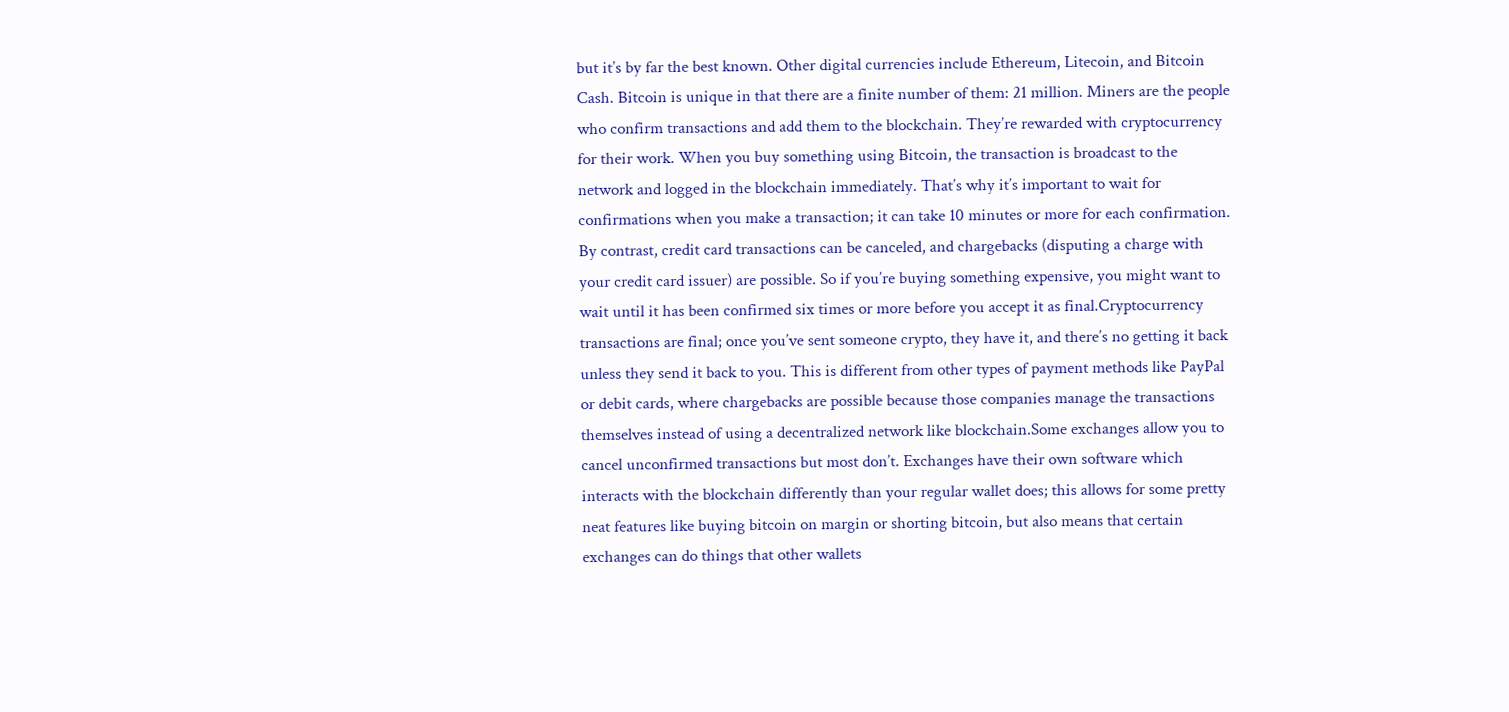but it’s by far the best known. Other digital currencies include Ethereum, Litecoin, and Bitcoin Cash. Bitcoin is unique in that there are a finite number of them: 21 million. Miners are the people who confirm transactions and add them to the blockchain. They’re rewarded with cryptocurrency for their work. When you buy something using Bitcoin, the transaction is broadcast to the network and logged in the blockchain immediately. That’s why it’s important to wait for confirmations when you make a transaction; it can take 10 minutes or more for each confirmation. By contrast, credit card transactions can be canceled, and chargebacks (disputing a charge with your credit card issuer) are possible. So if you’re buying something expensive, you might want to wait until it has been confirmed six times or more before you accept it as final.Cryptocurrency transactions are final; once you’ve sent someone crypto, they have it, and there’s no getting it back unless they send it back to you. This is different from other types of payment methods like PayPal or debit cards, where chargebacks are possible because those companies manage the transactions themselves instead of using a decentralized network like blockchain.Some exchanges allow you to cancel unconfirmed transactions but most don’t. Exchanges have their own software which interacts with the blockchain differently than your regular wallet does; this allows for some pretty neat features like buying bitcoin on margin or shorting bitcoin, but also means that certain exchanges can do things that other wallets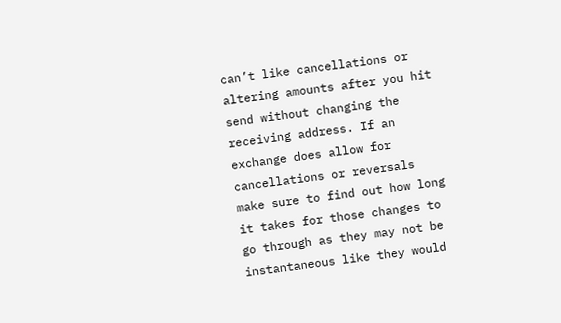can’t like cancellations or altering amounts after you hit send without changing the receiving address. If an exchange does allow for cancellations or reversals make sure to find out how long it takes for those changes to go through as they may not be instantaneous like they would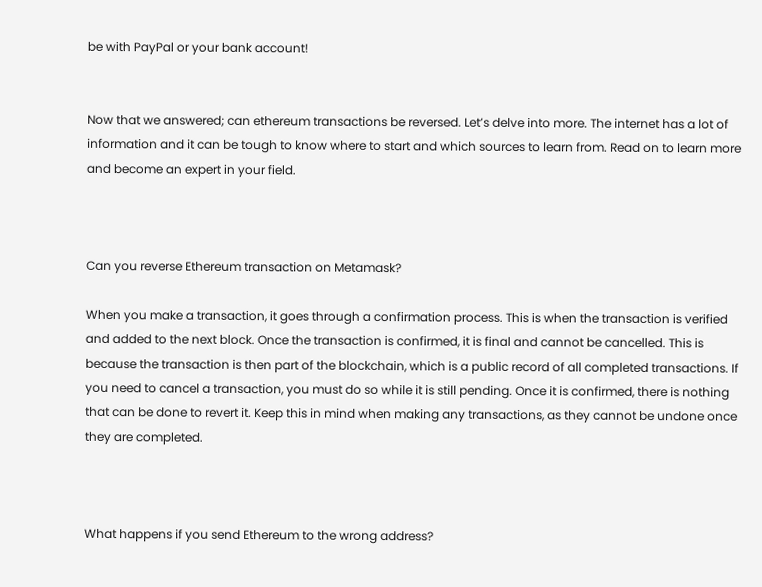be with PayPal or your bank account!


Now that we answered; can ethereum transactions be reversed. Let’s delve into more. The internet has a lot of information and it can be tough to know where to start and which sources to learn from. Read on to learn more and become an expert in your field.



Can you reverse Ethereum transaction on Metamask?

When you make a transaction, it goes through a confirmation process. This is when the transaction is verified and added to the next block. Once the transaction is confirmed, it is final and cannot be cancelled. This is because the transaction is then part of the blockchain, which is a public record of all completed transactions. If you need to cancel a transaction, you must do so while it is still pending. Once it is confirmed, there is nothing that can be done to revert it. Keep this in mind when making any transactions, as they cannot be undone once they are completed.



What happens if you send Ethereum to the wrong address?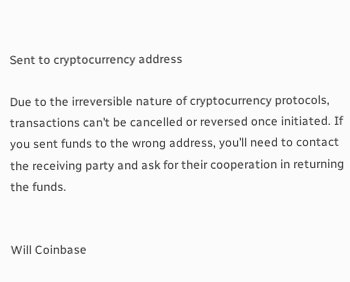Sent to cryptocurrency address

Due to the irreversible nature of cryptocurrency protocols, transactions can’t be cancelled or reversed once initiated. If you sent funds to the wrong address, you’ll need to contact the receiving party and ask for their cooperation in returning the funds.


Will Coinbase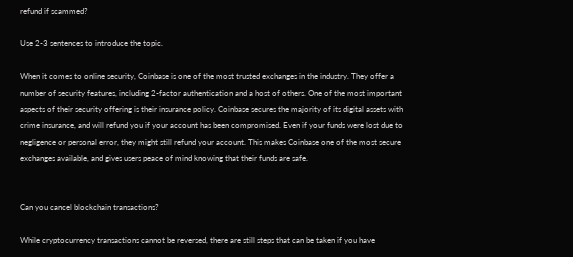refund if scammed?

Use 2-3 sentences to introduce the topic.

When it comes to online security, Coinbase is one of the most trusted exchanges in the industry. They offer a number of security features, including 2-factor authentication and a host of others. One of the most important aspects of their security offering is their insurance policy. Coinbase secures the majority of its digital assets with crime insurance, and will refund you if your account has been compromised. Even if your funds were lost due to negligence or personal error, they might still refund your account. This makes Coinbase one of the most secure exchanges available, and gives users peace of mind knowing that their funds are safe.


Can you cancel blockchain transactions?

While cryptocurrency transactions cannot be reversed, there are still steps that can be taken if you have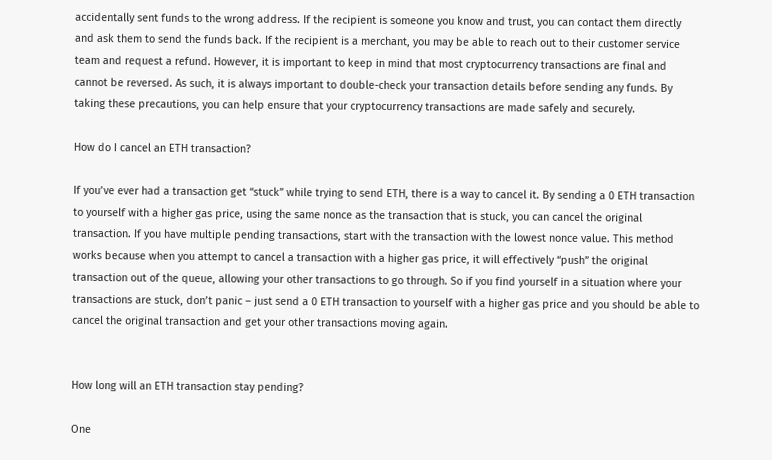accidentally sent funds to the wrong address. If the recipient is someone you know and trust, you can contact them directly and ask them to send the funds back. If the recipient is a merchant, you may be able to reach out to their customer service team and request a refund. However, it is important to keep in mind that most cryptocurrency transactions are final and cannot be reversed. As such, it is always important to double-check your transaction details before sending any funds. By taking these precautions, you can help ensure that your cryptocurrency transactions are made safely and securely.

How do I cancel an ETH transaction?

If you’ve ever had a transaction get “stuck” while trying to send ETH, there is a way to cancel it. By sending a 0 ETH transaction to yourself with a higher gas price, using the same nonce as the transaction that is stuck, you can cancel the original transaction. If you have multiple pending transactions, start with the transaction with the lowest nonce value. This method works because when you attempt to cancel a transaction with a higher gas price, it will effectively “push” the original transaction out of the queue, allowing your other transactions to go through. So if you find yourself in a situation where your transactions are stuck, don’t panic – just send a 0 ETH transaction to yourself with a higher gas price and you should be able to cancel the original transaction and get your other transactions moving again.


How long will an ETH transaction stay pending?

One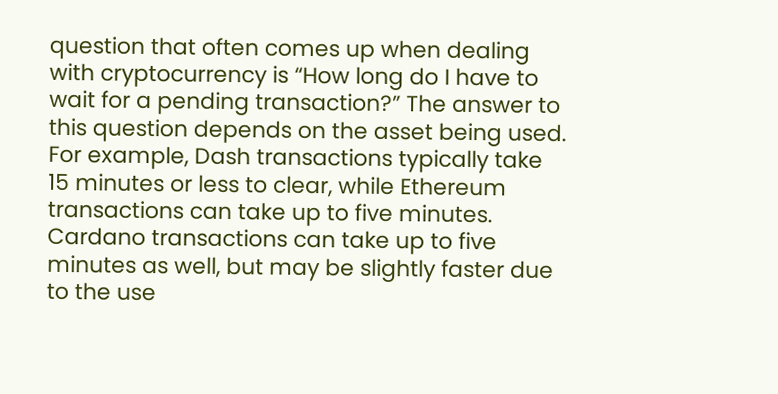question that often comes up when dealing with cryptocurrency is “How long do I have to wait for a pending transaction?” The answer to this question depends on the asset being used. For example, Dash transactions typically take 15 minutes or less to clear, while Ethereum transactions can take up to five minutes. Cardano transactions can take up to five minutes as well, but may be slightly faster due to the use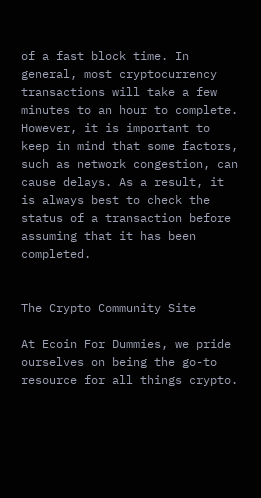of a fast block time. In general, most cryptocurrency transactions will take a few minutes to an hour to complete. However, it is important to keep in mind that some factors, such as network congestion, can cause delays. As a result, it is always best to check the status of a transaction before assuming that it has been completed.


The Crypto Community Site

At Ecoin For Dummies, we pride ourselves on being the go-to resource for all things crypto.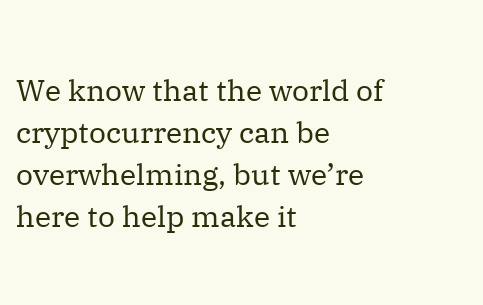We know that the world of cryptocurrency can be overwhelming, but we’re here to help make it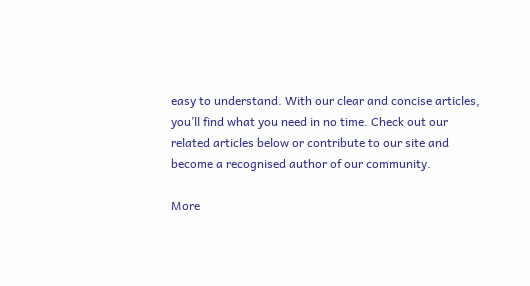easy to understand. With our clear and concise articles, you’ll find what you need in no time. Check out our related articles below or contribute to our site and become a recognised author of our community.

More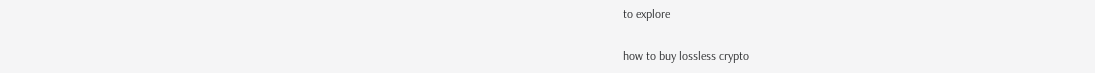to explore

how to buy lossless crypto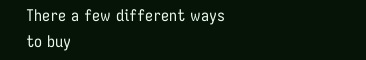There a few different ways to buy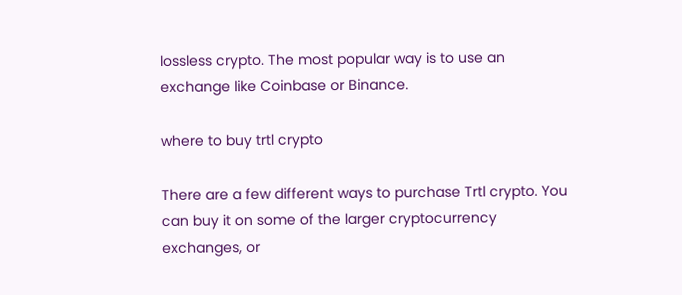lossless crypto. The most popular way is to use an exchange like Coinbase or Binance.

where to buy trtl crypto

There are a few different ways to purchase Trtl crypto. You can buy it on some of the larger cryptocurrency exchanges, or